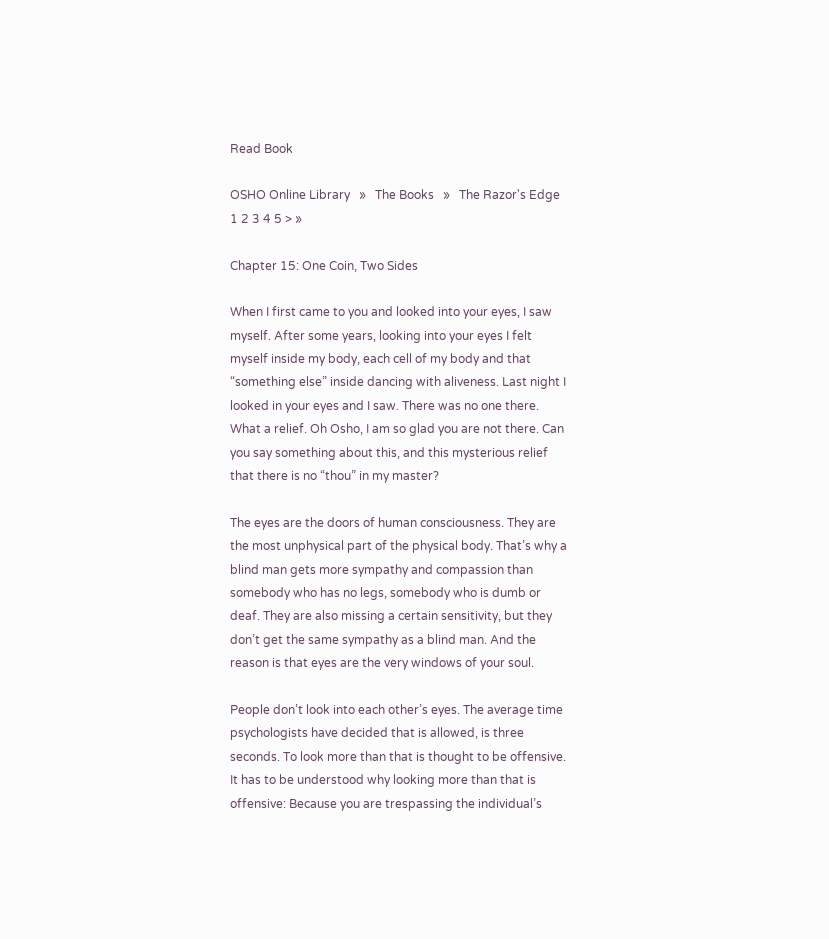Read Book

OSHO Online Library   »   The Books   »   The Razor's Edge
1 2 3 4 5 > »

Chapter 15: One Coin, Two Sides

When I first came to you and looked into your eyes, I saw myself. After some years, looking into your eyes I felt myself inside my body, each cell of my body and that “something else” inside dancing with aliveness. Last night I looked in your eyes and I saw. There was no one there. What a relief. Oh Osho, I am so glad you are not there. Can you say something about this, and this mysterious relief that there is no “thou” in my master?

The eyes are the doors of human consciousness. They are the most unphysical part of the physical body. That’s why a blind man gets more sympathy and compassion than somebody who has no legs, somebody who is dumb or deaf. They are also missing a certain sensitivity, but they don’t get the same sympathy as a blind man. And the reason is that eyes are the very windows of your soul.

People don’t look into each other’s eyes. The average time psychologists have decided that is allowed, is three seconds. To look more than that is thought to be offensive. It has to be understood why looking more than that is offensive: Because you are trespassing the individual’s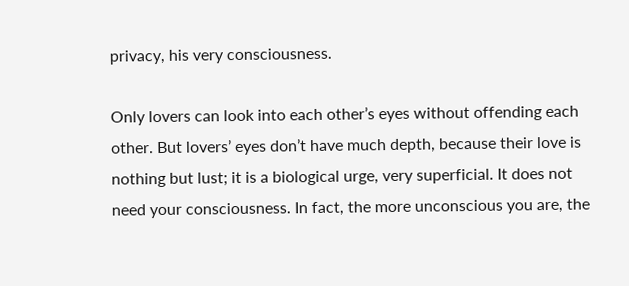privacy, his very consciousness.

Only lovers can look into each other’s eyes without offending each other. But lovers’ eyes don’t have much depth, because their love is nothing but lust; it is a biological urge, very superficial. It does not need your consciousness. In fact, the more unconscious you are, the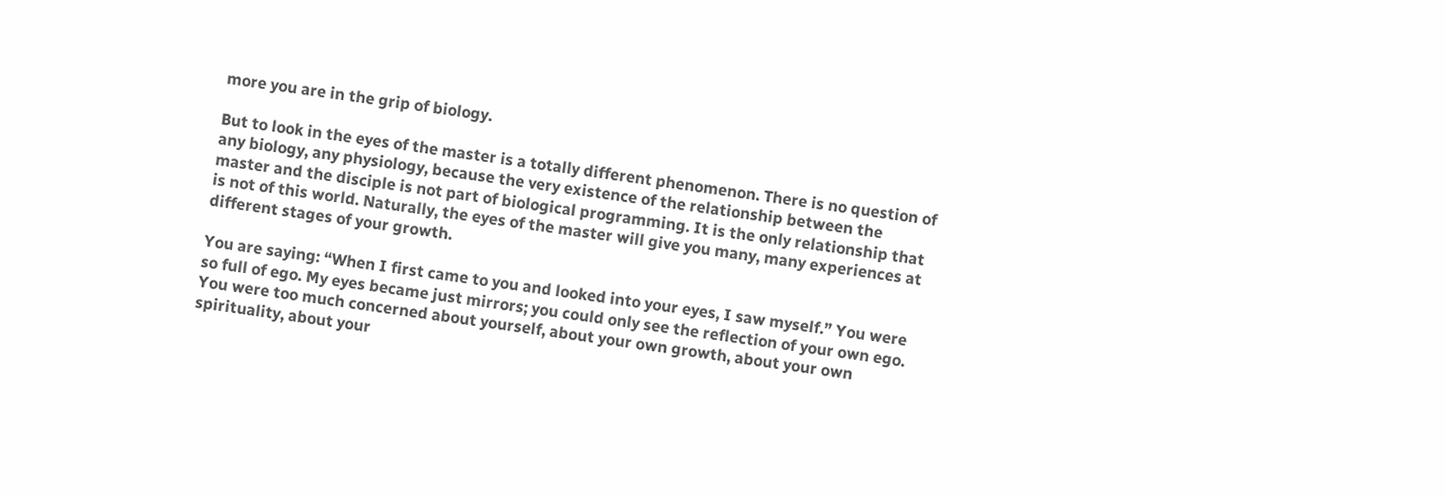more you are in the grip of biology.

But to look in the eyes of the master is a totally different phenomenon. There is no question of any biology, any physiology, because the very existence of the relationship between the master and the disciple is not part of biological programming. It is the only relationship that is not of this world. Naturally, the eyes of the master will give you many, many experiences at different stages of your growth.

You are saying: “When I first came to you and looked into your eyes, I saw myself.” You were so full of ego. My eyes became just mirrors; you could only see the reflection of your own ego. You were too much concerned about yourself, about your own growth, about your own spirituality, about your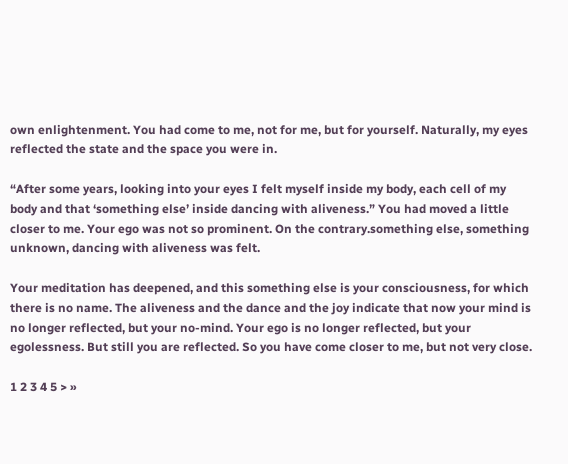own enlightenment. You had come to me, not for me, but for yourself. Naturally, my eyes reflected the state and the space you were in.

“After some years, looking into your eyes I felt myself inside my body, each cell of my body and that ‘something else’ inside dancing with aliveness.” You had moved a little closer to me. Your ego was not so prominent. On the contrary.something else, something unknown, dancing with aliveness was felt.

Your meditation has deepened, and this something else is your consciousness, for which there is no name. The aliveness and the dance and the joy indicate that now your mind is no longer reflected, but your no-mind. Your ego is no longer reflected, but your egolessness. But still you are reflected. So you have come closer to me, but not very close.

1 2 3 4 5 > »